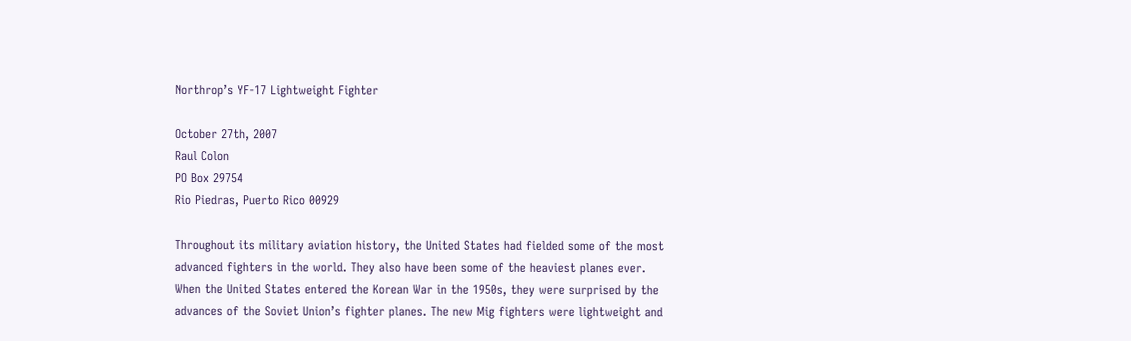Northrop’s YF-17 Lightweight Fighter

October 27th, 2007
Raul Colon
PO Box 29754
Rio Piedras, Puerto Rico 00929

Throughout its military aviation history, the United States had fielded some of the most advanced fighters in the world. They also have been some of the heaviest planes ever. When the United States entered the Korean War in the 1950s, they were surprised by the advances of the Soviet Union’s fighter planes. The new Mig fighters were lightweight and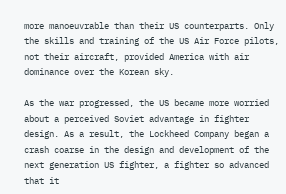more manoeuvrable than their US counterparts. Only the skills and training of the US Air Force pilots, not their aircraft, provided America with air dominance over the Korean sky.

As the war progressed, the US became more worried about a perceived Soviet advantage in fighter design. As a result, the Lockheed Company began a crash coarse in the design and development of the next generation US fighter, a fighter so advanced that it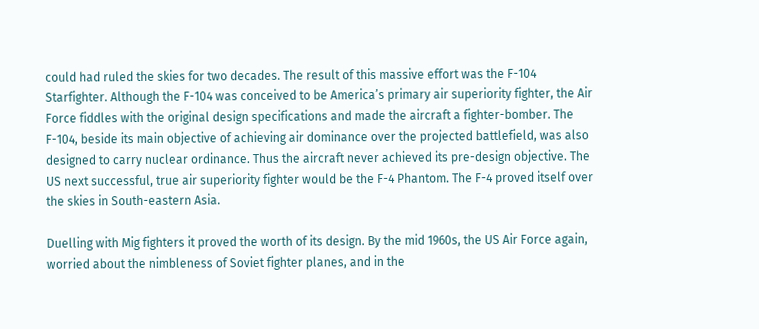could had ruled the skies for two decades. The result of this massive effort was the F-104 Starfighter. Although the F-104 was conceived to be America’s primary air superiority fighter, the Air Force fiddles with the original design specifications and made the aircraft a fighter-bomber. The F-104, beside its main objective of achieving air dominance over the projected battlefield, was also designed to carry nuclear ordinance. Thus the aircraft never achieved its pre-design objective. The US next successful, true air superiority fighter would be the F-4 Phantom. The F-4 proved itself over the skies in South-eastern Asia.

Duelling with Mig fighters it proved the worth of its design. By the mid 1960s, the US Air Force again, worried about the nimbleness of Soviet fighter planes, and in the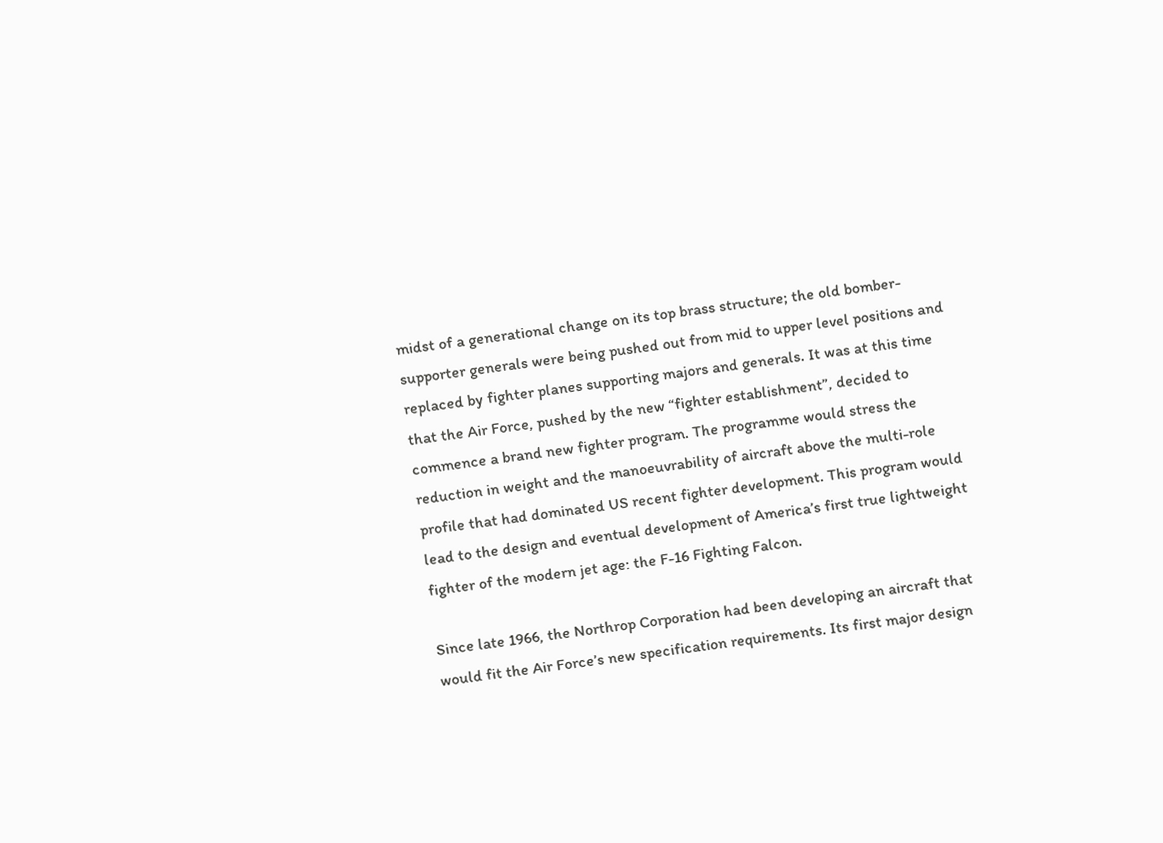midst of a generational change on its top brass structure; the old bomber-supporter generals were being pushed out from mid to upper level positions and replaced by fighter planes supporting majors and generals. It was at this time that the Air Force, pushed by the new “fighter establishment”, decided to commence a brand new fighter program. The programme would stress the reduction in weight and the manoeuvrability of aircraft above the multi-role profile that had dominated US recent fighter development. This program would lead to the design and eventual development of America’s first true lightweight fighter of the modern jet age: the F-16 Fighting Falcon.

Since late 1966, the Northrop Corporation had been developing an aircraft that would fit the Air Force’s new specification requirements. Its first major design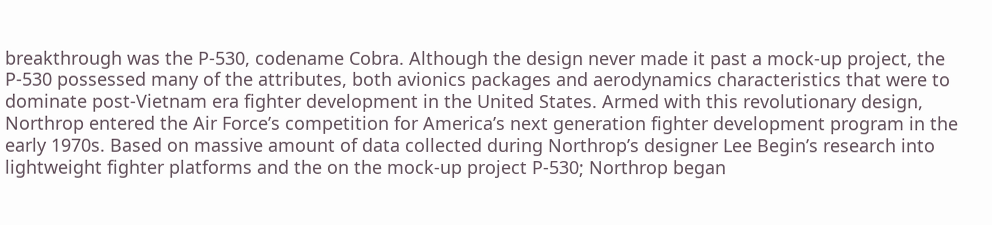breakthrough was the P-530, codename Cobra. Although the design never made it past a mock-up project, the P-530 possessed many of the attributes, both avionics packages and aerodynamics characteristics that were to dominate post-Vietnam era fighter development in the United States. Armed with this revolutionary design, Northrop entered the Air Force’s competition for America’s next generation fighter development program in the early 1970s. Based on massive amount of data collected during Northrop’s designer Lee Begin’s research into lightweight fighter platforms and the on the mock-up project P-530; Northrop began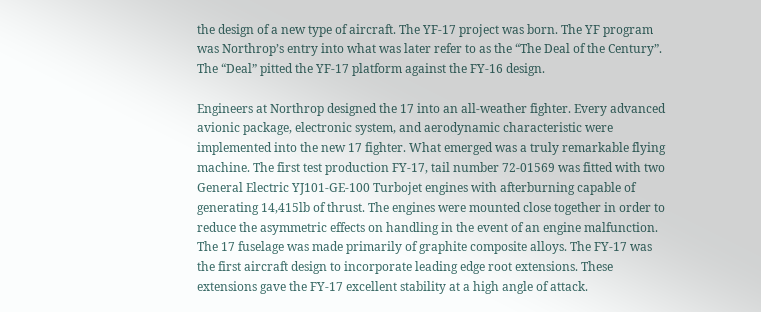the design of a new type of aircraft. The YF-17 project was born. The YF program was Northrop’s entry into what was later refer to as the “The Deal of the Century”. The “Deal” pitted the YF-17 platform against the FY-16 design.

Engineers at Northrop designed the 17 into an all-weather fighter. Every advanced avionic package, electronic system, and aerodynamic characteristic were implemented into the new 17 fighter. What emerged was a truly remarkable flying machine. The first test production FY-17, tail number 72-01569 was fitted with two General Electric YJ101-GE-100 Turbojet engines with afterburning capable of generating 14,415lb of thrust. The engines were mounted close together in order to reduce the asymmetric effects on handling in the event of an engine malfunction. The 17 fuselage was made primarily of graphite composite alloys. The FY-17 was the first aircraft design to incorporate leading edge root extensions. These extensions gave the FY-17 excellent stability at a high angle of attack.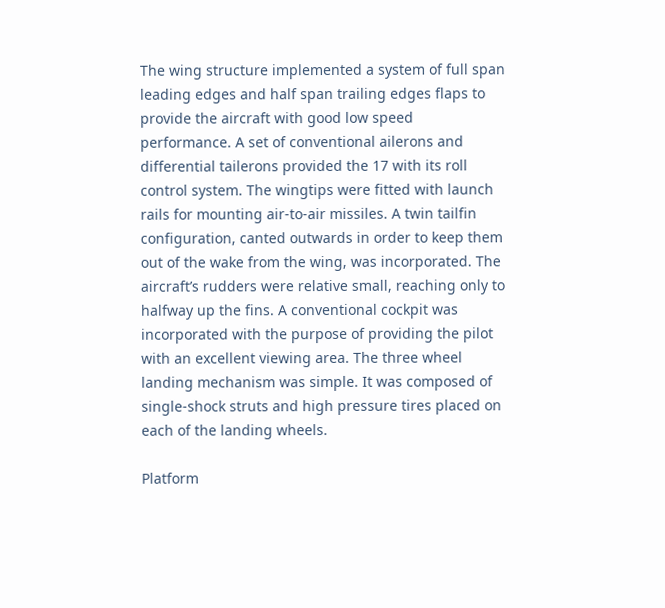The wing structure implemented a system of full span leading edges and half span trailing edges flaps to provide the aircraft with good low speed performance. A set of conventional ailerons and differential tailerons provided the 17 with its roll control system. The wingtips were fitted with launch rails for mounting air-to-air missiles. A twin tailfin configuration, canted outwards in order to keep them out of the wake from the wing, was incorporated. The aircraft’s rudders were relative small, reaching only to halfway up the fins. A conventional cockpit was incorporated with the purpose of providing the pilot with an excellent viewing area. The three wheel landing mechanism was simple. It was composed of single-shock struts and high pressure tires placed on each of the landing wheels.

Platform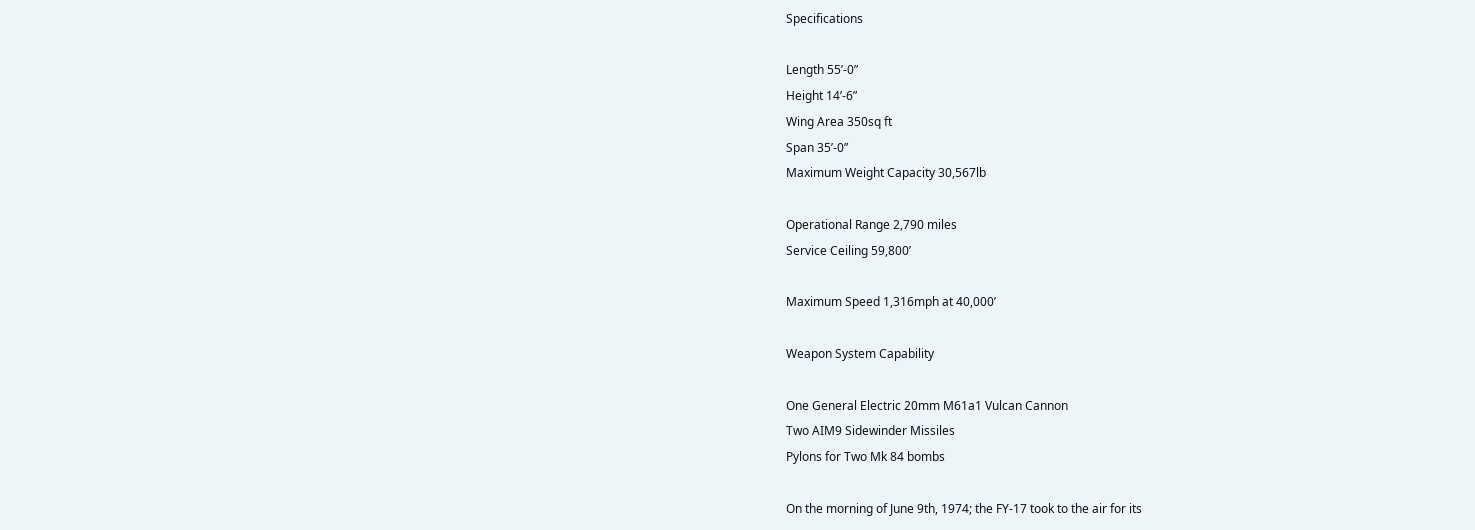Specifications

Length 55’-0”
Height 14’-6”
Wing Area 350sq ft
Span 35’-0”
Maximum Weight Capacity 30,567lb

Operational Range 2,790 miles
Service Ceiling 59,800’

Maximum Speed 1,316mph at 40,000’

Weapon System Capability

One General Electric 20mm M61a1 Vulcan Cannon
Two AIM9 Sidewinder Missiles
Pylons for Two Mk 84 bombs

On the morning of June 9th, 1974; the FY-17 took to the air for its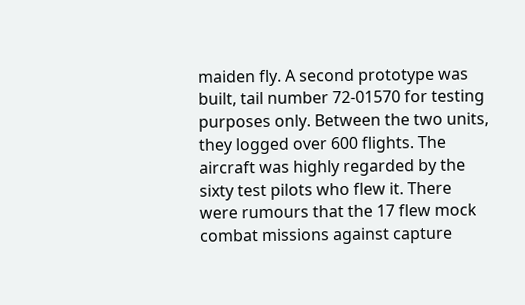maiden fly. A second prototype was built, tail number 72-01570 for testing purposes only. Between the two units, they logged over 600 flights. The aircraft was highly regarded by the sixty test pilots who flew it. There were rumours that the 17 flew mock combat missions against capture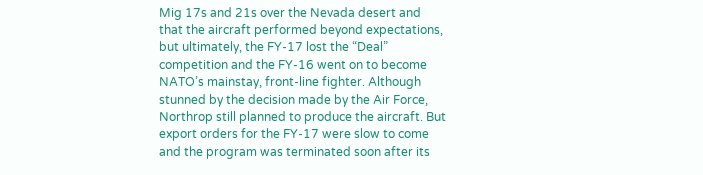Mig 17s and 21s over the Nevada desert and that the aircraft performed beyond expectations, but ultimately, the FY-17 lost the “Deal” competition and the FY-16 went on to become NATO’s mainstay, front-line fighter. Although stunned by the decision made by the Air Force, Northrop still planned to produce the aircraft. But export orders for the FY-17 were slow to come and the program was terminated soon after its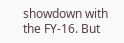showdown with the FY-16. But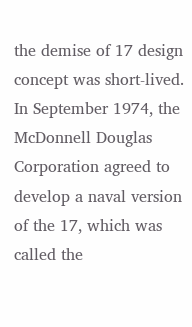the demise of 17 design concept was short-lived. In September 1974, the McDonnell Douglas Corporation agreed to develop a naval version of the 17, which was called the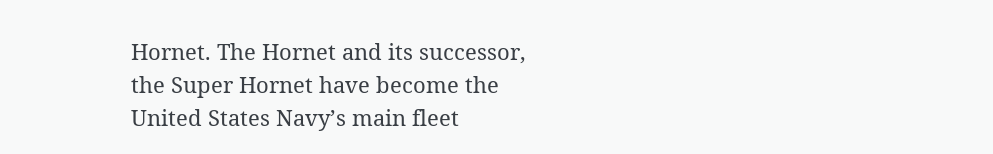Hornet. The Hornet and its successor, the Super Hornet have become the United States Navy’s main fleet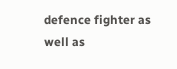defence fighter as well as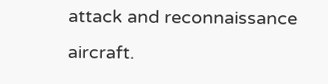attack and reconnaissance aircraft.